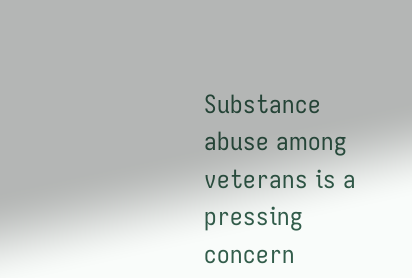Substance abuse among veterans is a pressing concern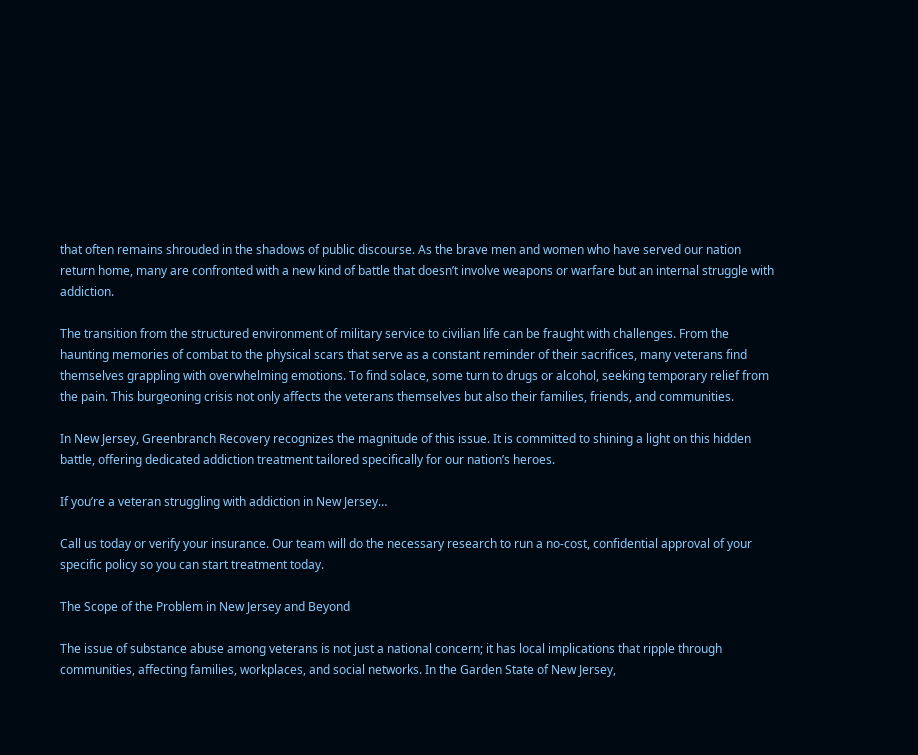that often remains shrouded in the shadows of public discourse. As the brave men and women who have served our nation return home, many are confronted with a new kind of battle that doesn’t involve weapons or warfare but an internal struggle with addiction.

The transition from the structured environment of military service to civilian life can be fraught with challenges. From the haunting memories of combat to the physical scars that serve as a constant reminder of their sacrifices, many veterans find themselves grappling with overwhelming emotions. To find solace, some turn to drugs or alcohol, seeking temporary relief from the pain. This burgeoning crisis not only affects the veterans themselves but also their families, friends, and communities.

In New Jersey, Greenbranch Recovery recognizes the magnitude of this issue. It is committed to shining a light on this hidden battle, offering dedicated addiction treatment tailored specifically for our nation’s heroes.

If you’re a veteran struggling with addiction in New Jersey…

Call us today or verify your insurance. Our team will do the necessary research to run a no-cost, confidential approval of your specific policy so you can start treatment today.

The Scope of the Problem in New Jersey and Beyond

The issue of substance abuse among veterans is not just a national concern; it has local implications that ripple through communities, affecting families, workplaces, and social networks. In the Garden State of New Jersey,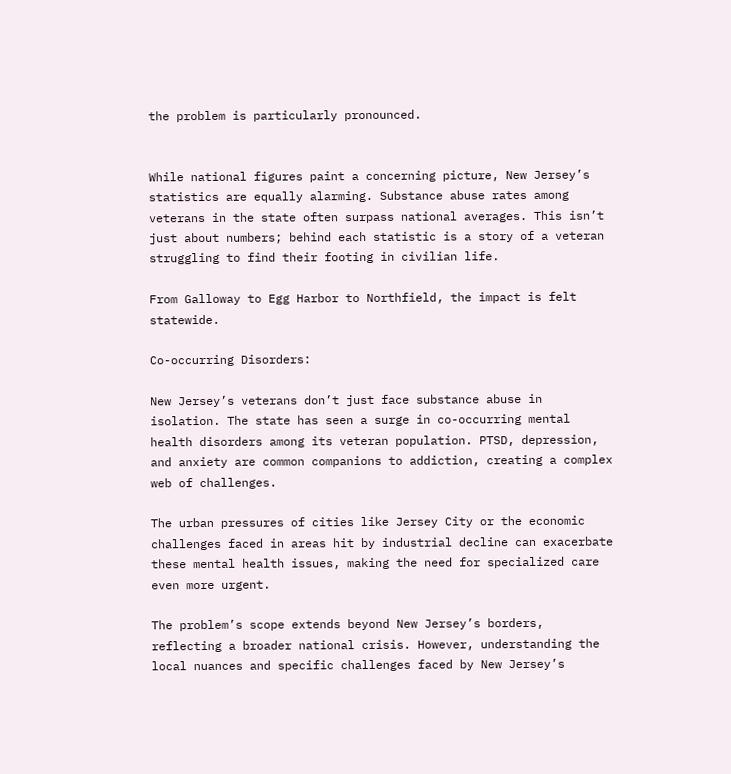the problem is particularly pronounced.


While national figures paint a concerning picture, New Jersey’s statistics are equally alarming. Substance abuse rates among veterans in the state often surpass national averages. This isn’t just about numbers; behind each statistic is a story of a veteran struggling to find their footing in civilian life.

From Galloway to Egg Harbor to Northfield, the impact is felt statewide.

Co-occurring Disorders:

New Jersey’s veterans don’t just face substance abuse in isolation. The state has seen a surge in co-occurring mental health disorders among its veteran population. PTSD, depression, and anxiety are common companions to addiction, creating a complex web of challenges.

The urban pressures of cities like Jersey City or the economic challenges faced in areas hit by industrial decline can exacerbate these mental health issues, making the need for specialized care even more urgent.

The problem’s scope extends beyond New Jersey’s borders, reflecting a broader national crisis. However, understanding the local nuances and specific challenges faced by New Jersey’s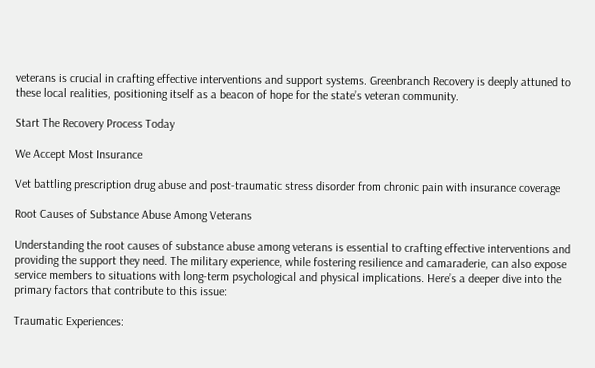veterans is crucial in crafting effective interventions and support systems. Greenbranch Recovery is deeply attuned to these local realities, positioning itself as a beacon of hope for the state’s veteran community.

Start The Recovery Process Today

We Accept Most Insurance

Vet battling prescription drug abuse and post-traumatic stress disorder from chronic pain with insurance coverage

Root Causes of Substance Abuse Among Veterans

Understanding the root causes of substance abuse among veterans is essential to crafting effective interventions and providing the support they need. The military experience, while fostering resilience and camaraderie, can also expose service members to situations with long-term psychological and physical implications. Here’s a deeper dive into the primary factors that contribute to this issue:

Traumatic Experiences: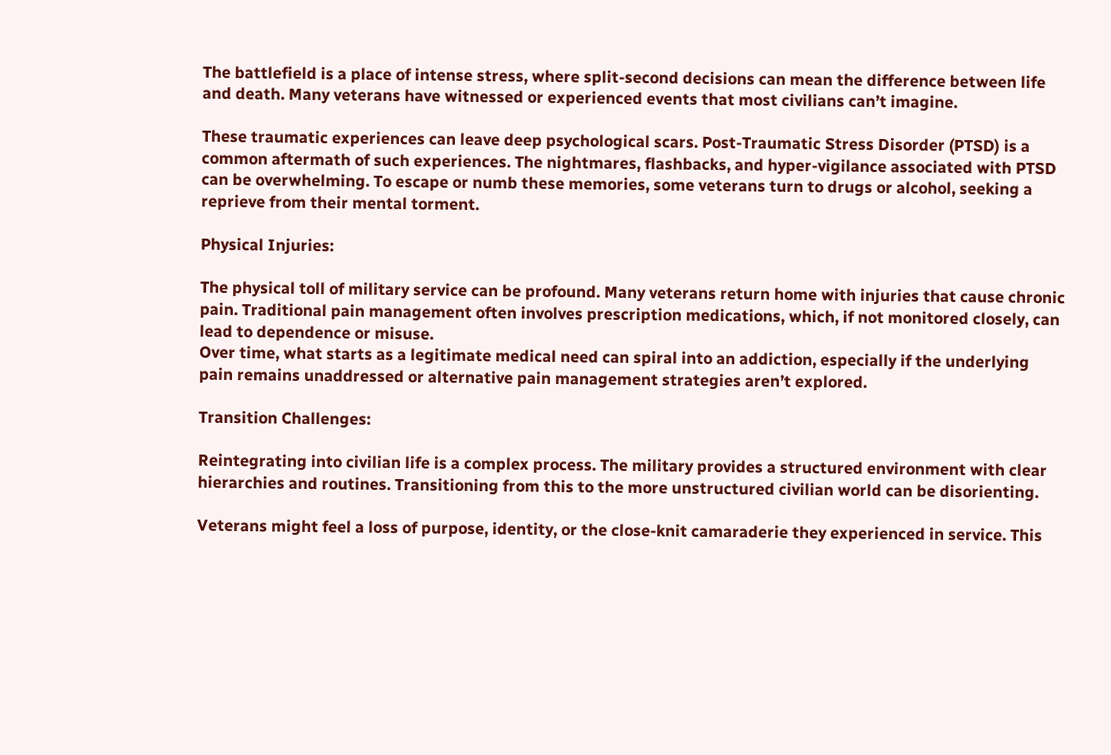The battlefield is a place of intense stress, where split-second decisions can mean the difference between life and death. Many veterans have witnessed or experienced events that most civilians can’t imagine.

These traumatic experiences can leave deep psychological scars. Post-Traumatic Stress Disorder (PTSD) is a common aftermath of such experiences. The nightmares, flashbacks, and hyper-vigilance associated with PTSD can be overwhelming. To escape or numb these memories, some veterans turn to drugs or alcohol, seeking a reprieve from their mental torment.

Physical Injuries:

The physical toll of military service can be profound. Many veterans return home with injuries that cause chronic pain. Traditional pain management often involves prescription medications, which, if not monitored closely, can lead to dependence or misuse.
Over time, what starts as a legitimate medical need can spiral into an addiction, especially if the underlying pain remains unaddressed or alternative pain management strategies aren’t explored.

Transition Challenges:

Reintegrating into civilian life is a complex process. The military provides a structured environment with clear hierarchies and routines. Transitioning from this to the more unstructured civilian world can be disorienting.

Veterans might feel a loss of purpose, identity, or the close-knit camaraderie they experienced in service. This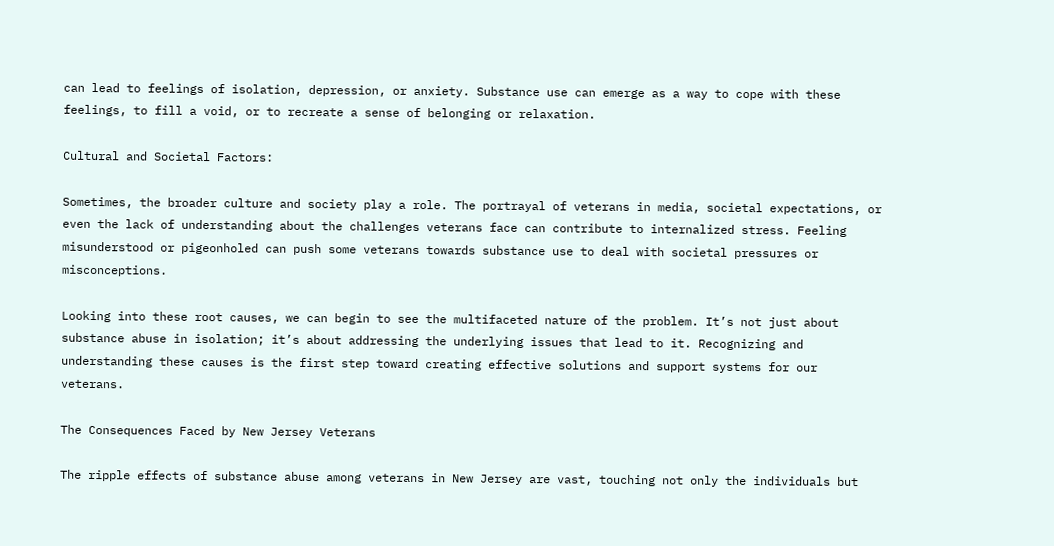can lead to feelings of isolation, depression, or anxiety. Substance use can emerge as a way to cope with these feelings, to fill a void, or to recreate a sense of belonging or relaxation.

Cultural and Societal Factors:

Sometimes, the broader culture and society play a role. The portrayal of veterans in media, societal expectations, or even the lack of understanding about the challenges veterans face can contribute to internalized stress. Feeling misunderstood or pigeonholed can push some veterans towards substance use to deal with societal pressures or misconceptions.

Looking into these root causes, we can begin to see the multifaceted nature of the problem. It’s not just about substance abuse in isolation; it’s about addressing the underlying issues that lead to it. Recognizing and understanding these causes is the first step toward creating effective solutions and support systems for our veterans.

The Consequences Faced by New Jersey Veterans

The ripple effects of substance abuse among veterans in New Jersey are vast, touching not only the individuals but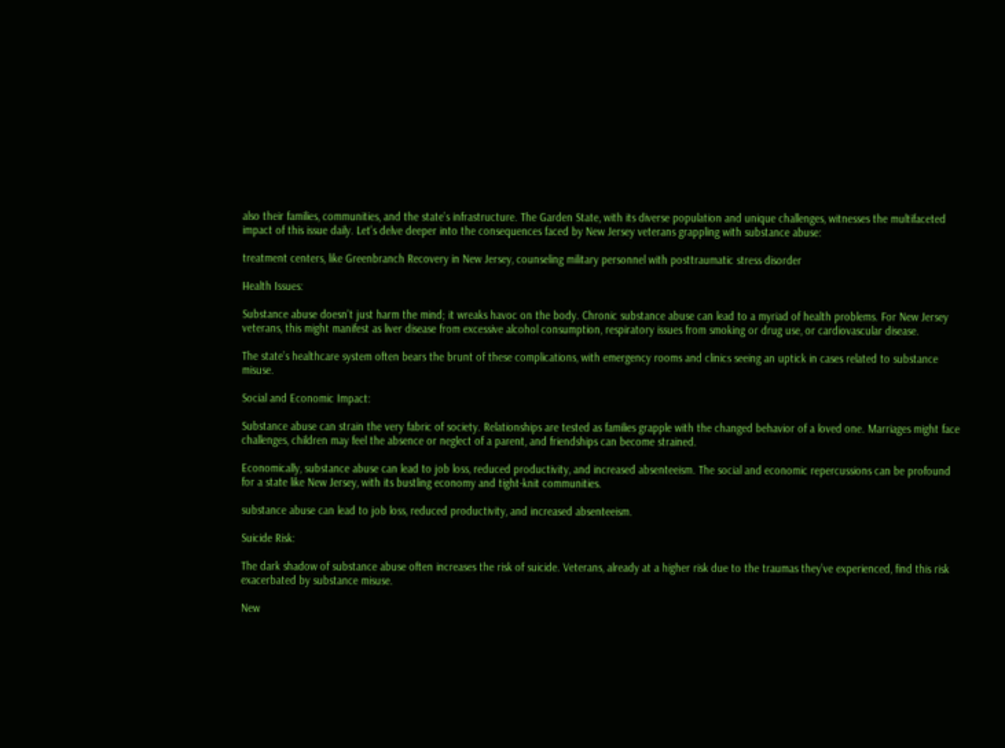also their families, communities, and the state’s infrastructure. The Garden State, with its diverse population and unique challenges, witnesses the multifaceted impact of this issue daily. Let’s delve deeper into the consequences faced by New Jersey veterans grappling with substance abuse:

treatment centers, like Greenbranch Recovery in New Jersey, counseling military personnel with posttraumatic stress disorder

Health Issues:

Substance abuse doesn’t just harm the mind; it wreaks havoc on the body. Chronic substance abuse can lead to a myriad of health problems. For New Jersey veterans, this might manifest as liver disease from excessive alcohol consumption, respiratory issues from smoking or drug use, or cardiovascular disease.

The state’s healthcare system often bears the brunt of these complications, with emergency rooms and clinics seeing an uptick in cases related to substance misuse.

Social and Economic Impact:

Substance abuse can strain the very fabric of society. Relationships are tested as families grapple with the changed behavior of a loved one. Marriages might face challenges, children may feel the absence or neglect of a parent, and friendships can become strained.

Economically, substance abuse can lead to job loss, reduced productivity, and increased absenteeism. The social and economic repercussions can be profound for a state like New Jersey, with its bustling economy and tight-knit communities.

substance abuse can lead to job loss, reduced productivity, and increased absenteeism.

Suicide Risk:

The dark shadow of substance abuse often increases the risk of suicide. Veterans, already at a higher risk due to the traumas they’ve experienced, find this risk exacerbated by substance misuse.

New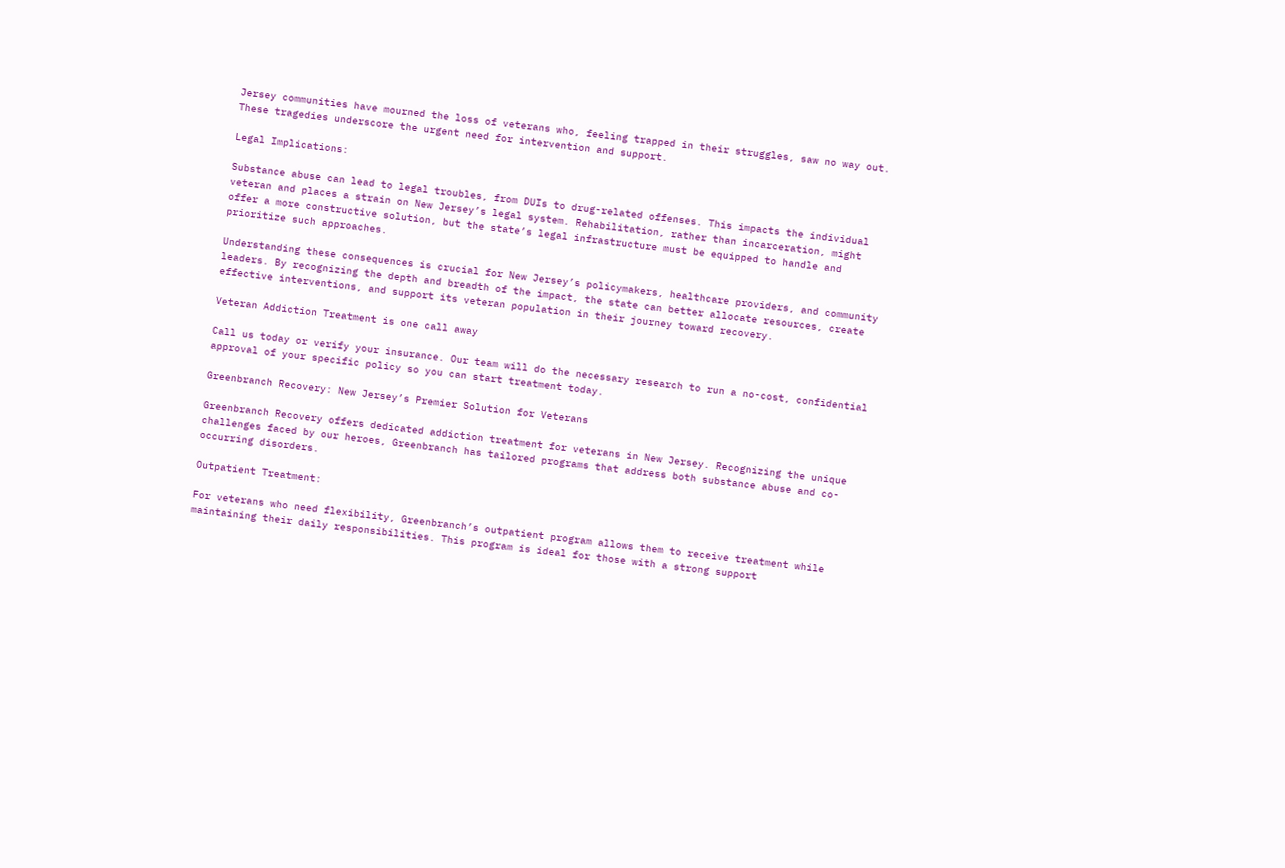Jersey communities have mourned the loss of veterans who, feeling trapped in their struggles, saw no way out. These tragedies underscore the urgent need for intervention and support.

Legal Implications:

Substance abuse can lead to legal troubles, from DUIs to drug-related offenses. This impacts the individual veteran and places a strain on New Jersey’s legal system. Rehabilitation, rather than incarceration, might offer a more constructive solution, but the state’s legal infrastructure must be equipped to handle and prioritize such approaches.

Understanding these consequences is crucial for New Jersey’s policymakers, healthcare providers, and community leaders. By recognizing the depth and breadth of the impact, the state can better allocate resources, create effective interventions, and support its veteran population in their journey toward recovery.

Veteran Addiction Treatment is one call away

Call us today or verify your insurance. Our team will do the necessary research to run a no-cost, confidential approval of your specific policy so you can start treatment today.

Greenbranch Recovery: New Jersey’s Premier Solution for Veterans

Greenbranch Recovery offers dedicated addiction treatment for veterans in New Jersey. Recognizing the unique challenges faced by our heroes, Greenbranch has tailored programs that address both substance abuse and co-occurring disorders.

Outpatient Treatment:

For veterans who need flexibility, Greenbranch’s outpatient program allows them to receive treatment while maintaining their daily responsibilities. This program is ideal for those with a strong support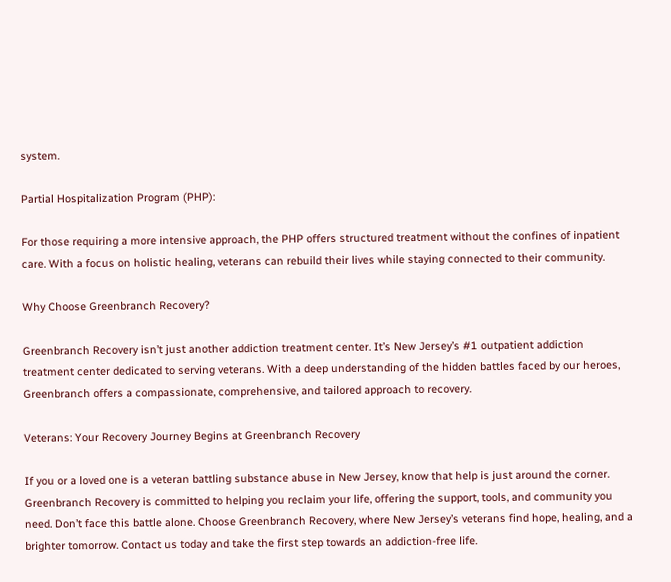system.

Partial Hospitalization Program (PHP):

For those requiring a more intensive approach, the PHP offers structured treatment without the confines of inpatient care. With a focus on holistic healing, veterans can rebuild their lives while staying connected to their community.

Why Choose Greenbranch Recovery?

Greenbranch Recovery isn’t just another addiction treatment center. It’s New Jersey’s #1 outpatient addiction treatment center dedicated to serving veterans. With a deep understanding of the hidden battles faced by our heroes, Greenbranch offers a compassionate, comprehensive, and tailored approach to recovery.

Veterans: Your Recovery Journey Begins at Greenbranch Recovery

If you or a loved one is a veteran battling substance abuse in New Jersey, know that help is just around the corner. Greenbranch Recovery is committed to helping you reclaim your life, offering the support, tools, and community you need. Don’t face this battle alone. Choose Greenbranch Recovery, where New Jersey’s veterans find hope, healing, and a brighter tomorrow. Contact us today and take the first step towards an addiction-free life.